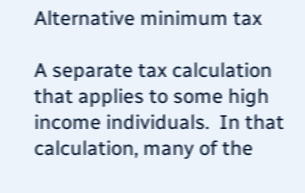Alternative minimum tax

A separate tax calculation that applies to some high income individuals.  In that calculation, many of the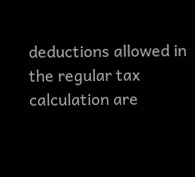deductions allowed in the regular tax calculation are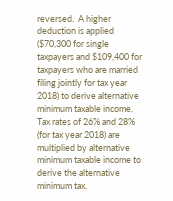reversed.  A higher deduction is applied ($70,300 for single taxpayers and $109,400 for taxpayers who are married filing jointly for tax year 2018) to derive alternative minimum taxable income.  Tax rates of 26% and 28% (for tax year 2018) are multiplied by alternative minimum taxable income to derive the alternative minimum tax.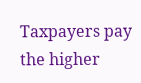Taxpayers pay the higher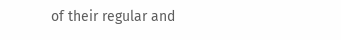of their regular and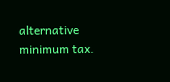alternative minimum tax.